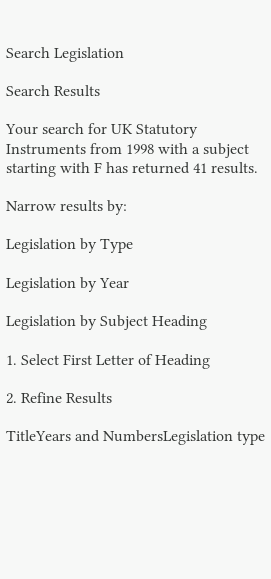Search Legislation

Search Results

Your search for UK Statutory Instruments from 1998 with a subject starting with F has returned 41 results.

Narrow results by:

Legislation by Type

Legislation by Year

Legislation by Subject Heading

1. Select First Letter of Heading

2. Refine Results

TitleYears and NumbersLegislation type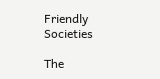Friendly Societies

The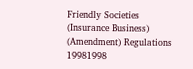Friendly Societies (Insurance Business) (Amendment) Regulations 19981998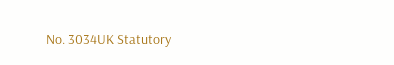No. 3034UK Statutory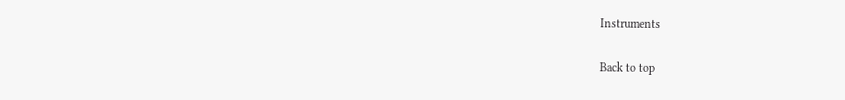Instruments

Back to top